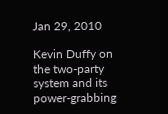Jan 29, 2010

Kevin Duffy on the two-party system and its power-grabbing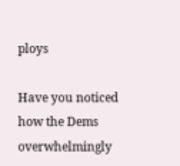ploys

Have you noticed how the Dems overwhelmingly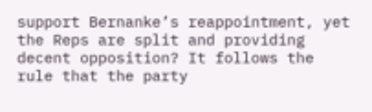support Bernanke’s reappointment, yet the Reps are split and providing decent opposition? It follows the rule that the party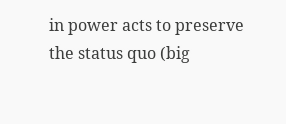in power acts to preserve the status quo (big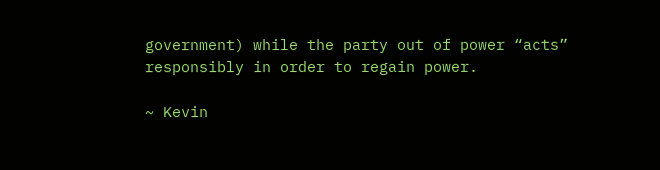government) while the party out of power “acts” responsibly in order to regain power.

~ Kevin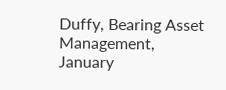Duffy, Bearing Asset Management, January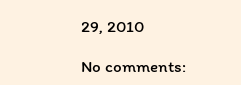29, 2010

No comments: